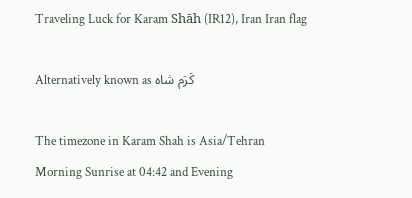Traveling Luck for Karam Shāh (IR12), Iran Iran flag

Alternatively known as كَرَم شاه

The timezone in Karam Shah is Asia/Tehran
Morning Sunrise at 04:42 and Evening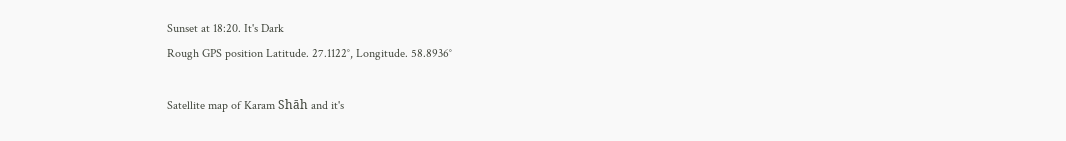Sunset at 18:20. It's Dark
Rough GPS position Latitude. 27.1122°, Longitude. 58.8936°

Satellite map of Karam Shāh and it's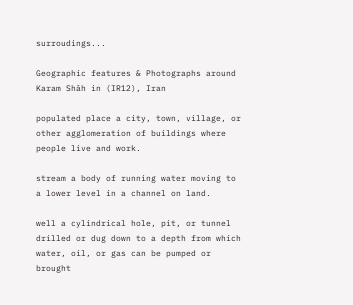surroudings...

Geographic features & Photographs around Karam Shāh in (IR12), Iran

populated place a city, town, village, or other agglomeration of buildings where people live and work.

stream a body of running water moving to a lower level in a channel on land.

well a cylindrical hole, pit, or tunnel drilled or dug down to a depth from which water, oil, or gas can be pumped or brought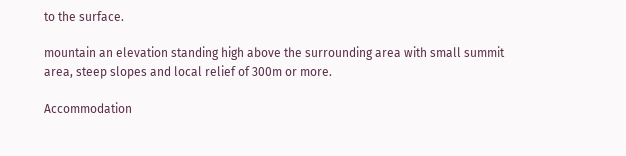to the surface.

mountain an elevation standing high above the surrounding area with small summit area, steep slopes and local relief of 300m or more.

Accommodation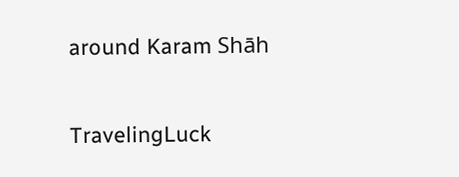around Karam Shāh

TravelingLuck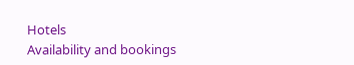Hotels
Availability and bookings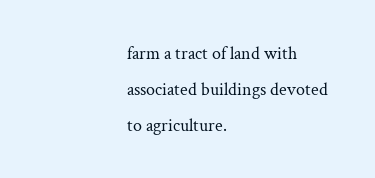farm a tract of land with associated buildings devoted to agriculture.